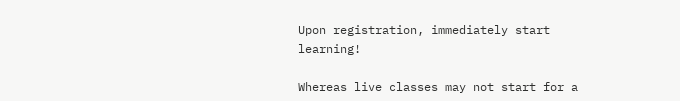Upon registration, immediately start learning!

Whereas live classes may not start for a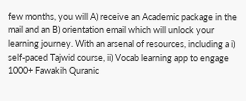few months, you will A) receive an Academic package in the mail and an B) orientation email which will unlock your learning journey. With an arsenal of resources, including a i) self-paced Tajwid course, ii) Vocab learning app to engage 1000+ Fawakih Quranic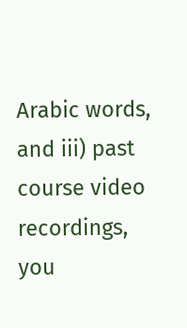Arabic words, and iii) past course video recordings, you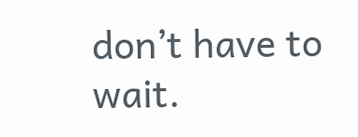don’t have to wait.